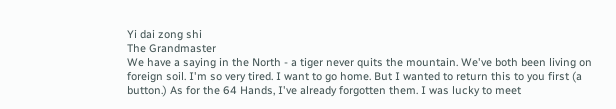Yi dai zong shi
The Grandmaster
We have a saying in the North - a tiger never quits the mountain. We've both been living on foreign soil. I'm so very tired. I want to go home. But I wanted to return this to you first (a button.) As for the 64 Hands, I've already forgotten them. I was lucky to meet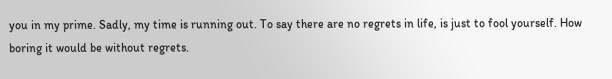you in my prime. Sadly, my time is running out. To say there are no regrets in life, is just to fool yourself. How boring it would be without regrets.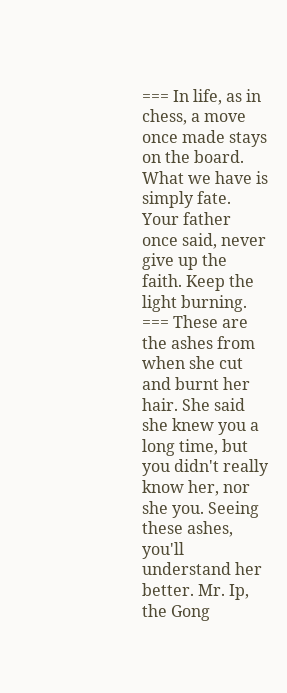=== In life, as in chess, a move once made stays on the board. What we have is simply fate. Your father once said, never give up the faith. Keep the light burning. === These are the ashes from when she cut and burnt her hair. She said she knew you a long time, but you didn't really know her, nor she you. Seeing these ashes, you'll understand her better. Mr. Ip, the Gong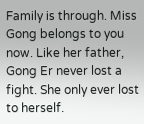Family is through. Miss Gong belongs to you now. Like her father, Gong Er never lost a fight. She only ever lost to herself.